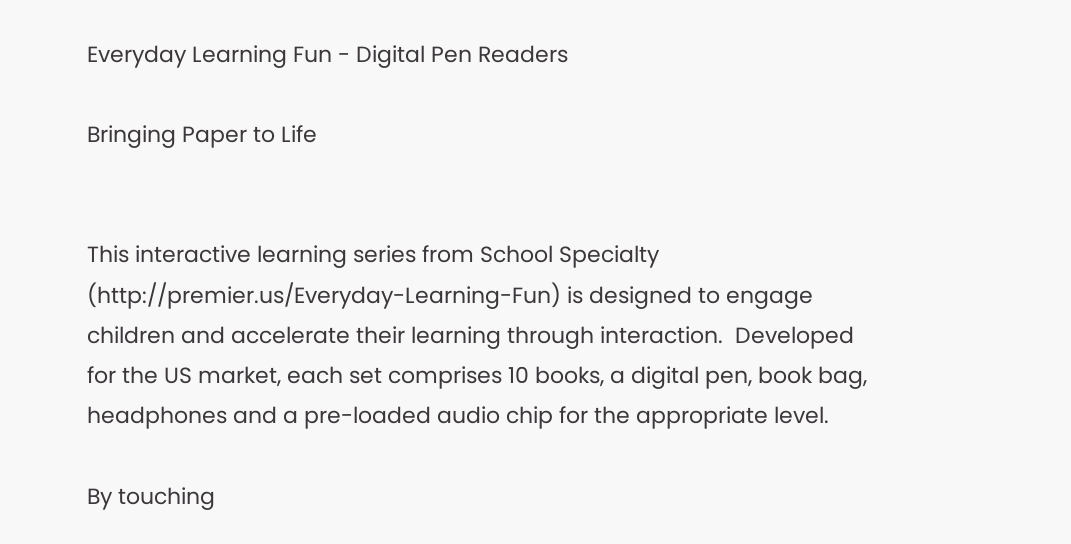Everyday Learning Fun - Digital Pen Readers

Bringing Paper to Life


This interactive learning series from School Specialty (http://premier.us/Everyday-Learning-Fun) is designed to engage children and accelerate their learning through interaction.  Developed for the US market, each set comprises 10 books, a digital pen, book bag, headphones and a pre-loaded audio chip for the appropriate level.

By touching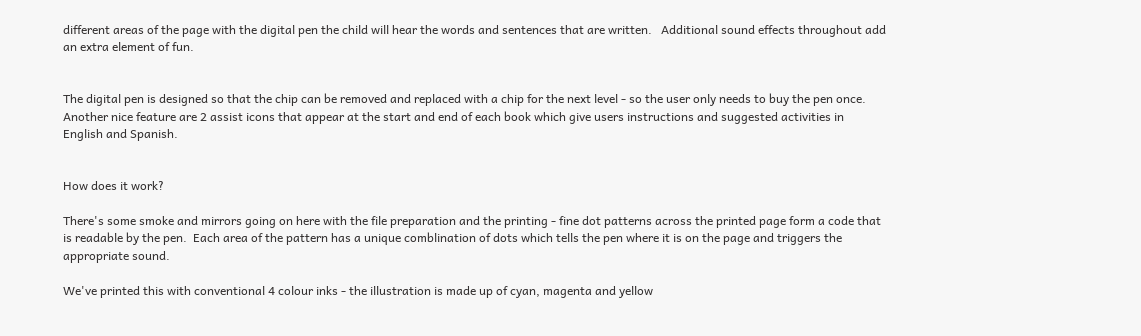different areas of the page with the digital pen the child will hear the words and sentences that are written.   Additional sound effects throughout add an extra element of fun.


The digital pen is designed so that the chip can be removed and replaced with a chip for the next level - so the user only needs to buy the pen once.   Another nice feature are 2 assist icons that appear at the start and end of each book which give users instructions and suggested activities in English and Spanish.


How does it work?

There's some smoke and mirrors going on here with the file preparation and the printing - fine dot patterns across the printed page form a code that is readable by the pen.  Each area of the pattern has a unique comblination of dots which tells the pen where it is on the page and triggers the appropriate sound.

We've printed this with conventional 4 colour inks - the illustration is made up of cyan, magenta and yellow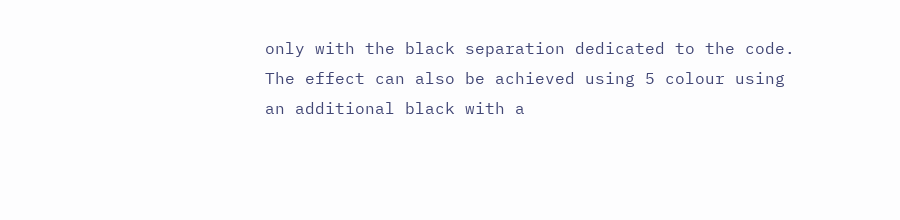only with the black separation dedicated to the code.  The effect can also be achieved using 5 colour using an additional black with a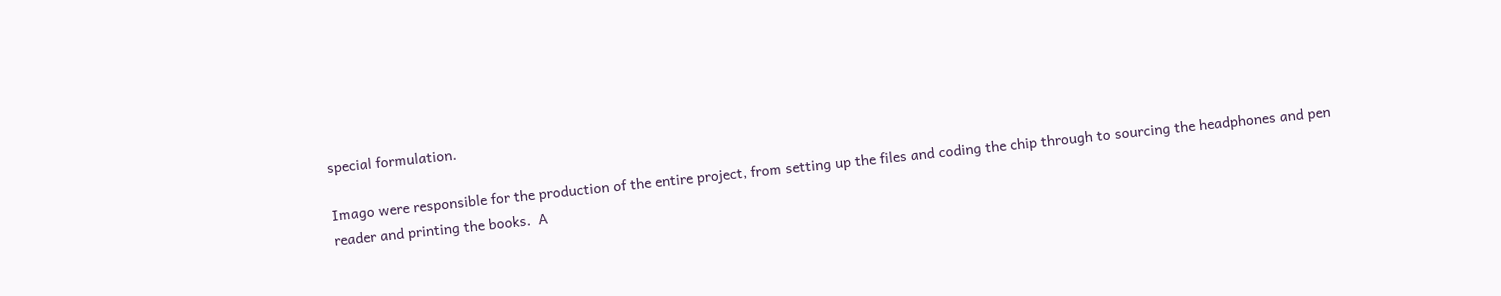special formulation.

Imago were responsible for the production of the entire project, from setting up the files and coding the chip through to sourcing the headphones and pen reader and printing the books.  A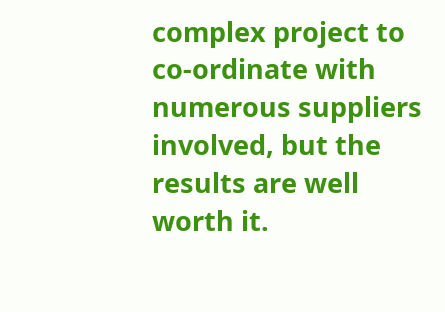complex project to co-ordinate with numerous suppliers involved, but the results are well worth it.